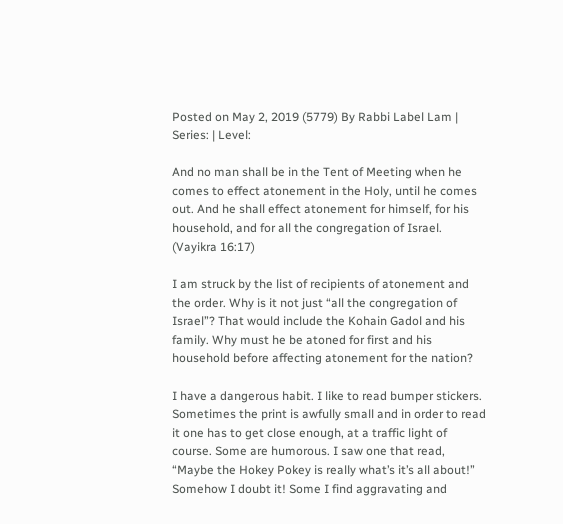Posted on May 2, 2019 (5779) By Rabbi Label Lam | Series: | Level:

And no man shall be in the Tent of Meeting when he comes to effect atonement in the Holy, until he comes out. And he shall effect atonement for himself, for his household, and for all the congregation of Israel. (Vayikra 16:17)

I am struck by the list of recipients of atonement and the order. Why is it not just “all the congregation of Israel”? That would include the Kohain Gadol and his family. Why must he be atoned for first and his household before affecting atonement for the nation?

I have a dangerous habit. I like to read bumper stickers. Sometimes the print is awfully small and in order to read it one has to get close enough, at a traffic light of course. Some are humorous. I saw one that read, “Maybe the Hokey Pokey is really what’s it’s all about!” Somehow I doubt it! Some I find aggravating and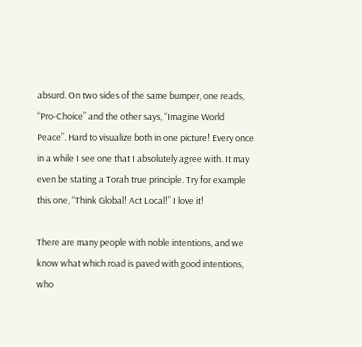absurd. On two sides of the same bumper, one reads, “Pro-Choice” and the other says, “Imagine World Peace”. Hard to visualize both in one picture! Every once in a while I see one that I absolutely agree with. It may even be stating a Torah true principle. Try for example this one, “Think Global! Act Local!” I love it!

There are many people with noble intentions, and we know what which road is paved with good intentions, who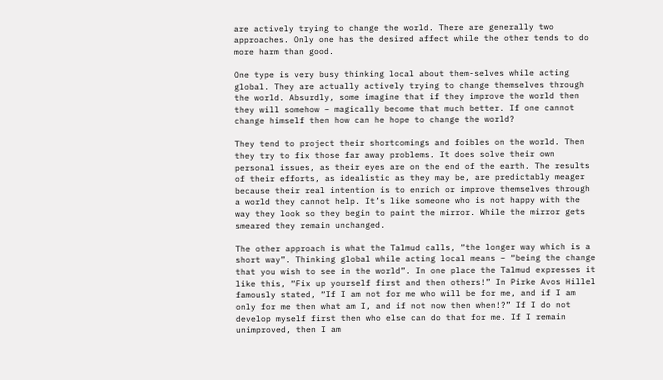are actively trying to change the world. There are generally two approaches. Only one has the desired affect while the other tends to do more harm than good.

One type is very busy thinking local about them-selves while acting global. They are actually actively trying to change themselves through the world. Absurdly, some imagine that if they improve the world then they will somehow – magically become that much better. If one cannot change himself then how can he hope to change the world?

They tend to project their shortcomings and foibles on the world. Then they try to fix those far away problems. It does solve their own personal issues, as their eyes are on the end of the earth. The results of their efforts, as idealistic as they may be, are predictably meager because their real intention is to enrich or improve themselves through a world they cannot help. It’s like someone who is not happy with the way they look so they begin to paint the mirror. While the mirror gets smeared they remain unchanged.

The other approach is what the Talmud calls, “the longer way which is a short way”. Thinking global while acting local means – “being the change that you wish to see in the world”. In one place the Talmud expresses it like this, “Fix up yourself first and then others!” In Pirke Avos Hillel famously stated, “If I am not for me who will be for me, and if I am only for me then what am I, and if not now then when!?” If I do not develop myself first then who else can do that for me. If I remain unimproved, then I am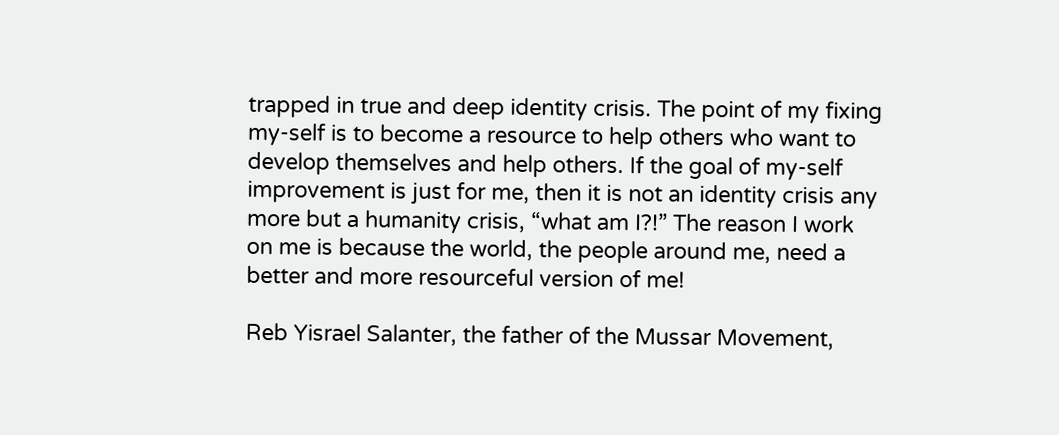trapped in true and deep identity crisis. The point of my fixing my-self is to become a resource to help others who want to develop themselves and help others. If the goal of my-self improvement is just for me, then it is not an identity crisis any more but a humanity crisis, “what am I?!” The reason I work on me is because the world, the people around me, need a better and more resourceful version of me!

Reb Yisrael Salanter, the father of the Mussar Movement,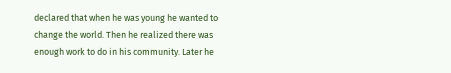declared that when he was young he wanted to change the world. Then he realized there was enough work to do in his community. Later he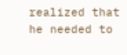realized that he needed to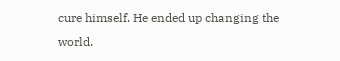cure himself. He ended up changing the world.